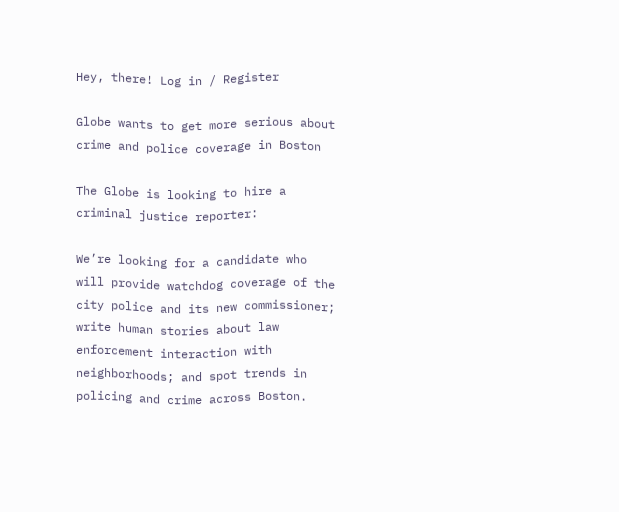Hey, there! Log in / Register

Globe wants to get more serious about crime and police coverage in Boston

The Globe is looking to hire a criminal justice reporter:

We’re looking for a candidate who will provide watchdog coverage of the city police and its new commissioner; write human stories about law enforcement interaction with neighborhoods; and spot trends in policing and crime across Boston.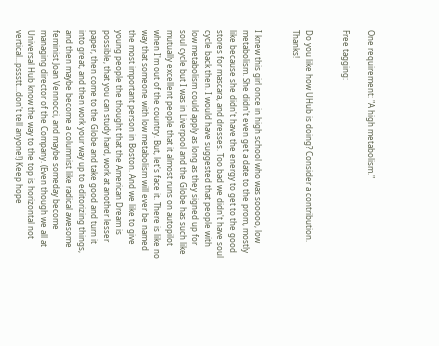One requirement: "A high metabolism."

Free tagging:


Do you like how UHub is doing? Consider a contribution. Thanks!


I knew this girl once in high school who was sooooo, low metabolism. She didn't even get a date to the prom, mostly like because she didn't have the energy to get to the good stores for mascara, and dresses. Too bad we didn't have soul cycle back then. I would have suggested that people with low metabolism could apply as long as they signed up for soul cycle but I was in Liverpool and the Globe has such like mutually excellent people that it almost runs on autopilot when I'm out of the country. But, let's face it. There is like no way that someone with low metabolism will ever be named the most important person in Boston. And we like to give young people the thought that the American Dream is possible, that you can study hard, work at another lesser paper, then come to the Globe and take good and turn it into great, and then work your way up to editorizing things, and then maybe become a columnist like radical awesome feminist Joan Vennocci, and maybe someday become managing director of the Company. (Even though we all at Universal Hub know the way to the top is horizontal not vertical...pssstt...don't tell anyone!) Keep hope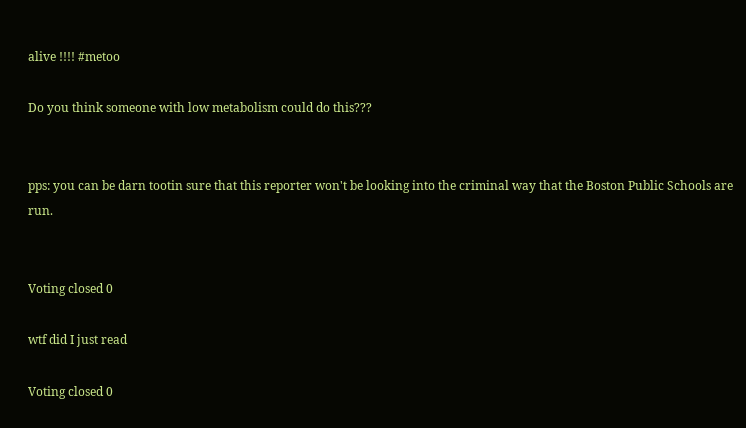alive !!!! #metoo

Do you think someone with low metabolism could do this???


pps: you can be darn tootin sure that this reporter won't be looking into the criminal way that the Boston Public Schools are run.


Voting closed 0

wtf did I just read

Voting closed 0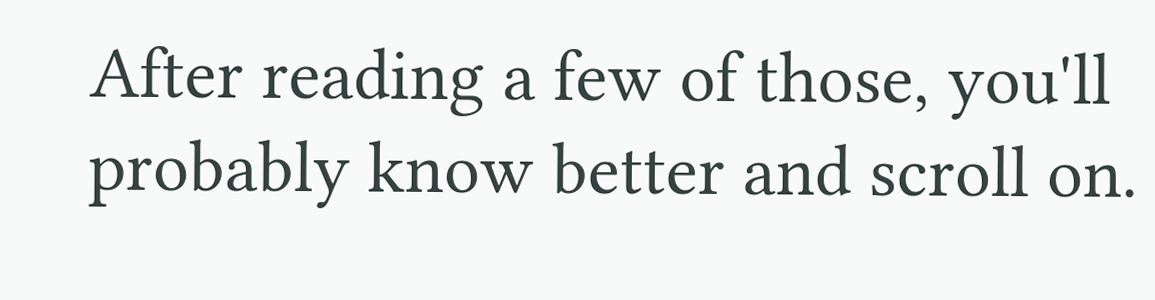After reading a few of those, you'll probably know better and scroll on.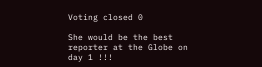Voting closed 0

She would be the best reporter at the Globe on day 1 !!!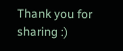Thank you for sharing :)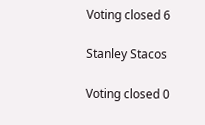Voting closed 6

Stanley Stacos

Voting closed 0